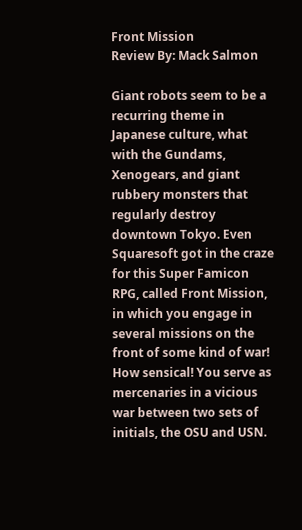Front Mission
Review By: Mack Salmon

Giant robots seem to be a recurring theme in Japanese culture, what with the Gundams, Xenogears, and giant rubbery monsters that regularly destroy downtown Tokyo. Even Squaresoft got in the craze for this Super Famicon RPG, called Front Mission, in which you engage in several missions on the front of some kind of war! How sensical! You serve as mercenaries in a vicious war between two sets of initials, the OSU and USN.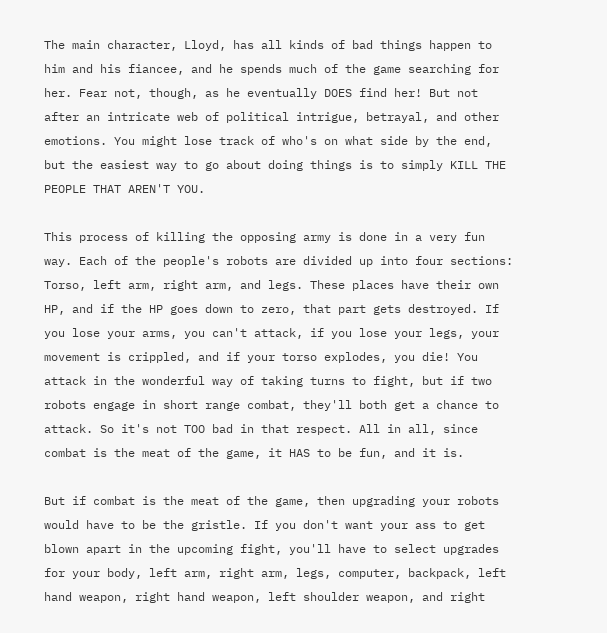The main character, Lloyd, has all kinds of bad things happen to him and his fiancee, and he spends much of the game searching for her. Fear not, though, as he eventually DOES find her! But not after an intricate web of political intrigue, betrayal, and other emotions. You might lose track of who's on what side by the end, but the easiest way to go about doing things is to simply KILL THE PEOPLE THAT AREN'T YOU.

This process of killing the opposing army is done in a very fun way. Each of the people's robots are divided up into four sections: Torso, left arm, right arm, and legs. These places have their own HP, and if the HP goes down to zero, that part gets destroyed. If you lose your arms, you can't attack, if you lose your legs, your movement is crippled, and if your torso explodes, you die! You attack in the wonderful way of taking turns to fight, but if two robots engage in short range combat, they'll both get a chance to attack. So it's not TOO bad in that respect. All in all, since combat is the meat of the game, it HAS to be fun, and it is.

But if combat is the meat of the game, then upgrading your robots would have to be the gristle. If you don't want your ass to get blown apart in the upcoming fight, you'll have to select upgrades for your body, left arm, right arm, legs, computer, backpack, left hand weapon, right hand weapon, left shoulder weapon, and right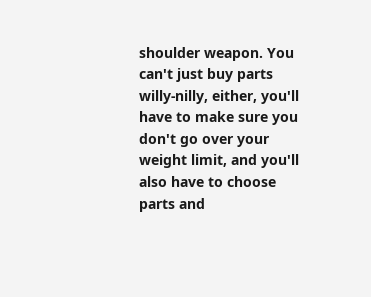shoulder weapon. You can't just buy parts willy-nilly, either, you'll have to make sure you don't go over your weight limit, and you'll also have to choose parts and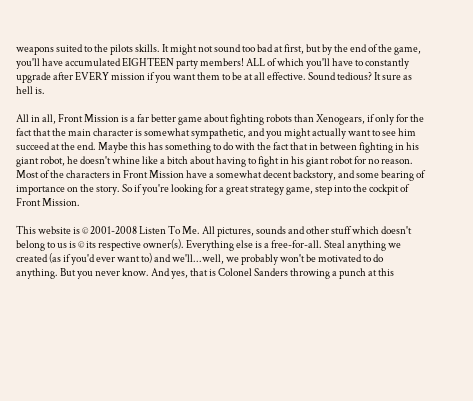weapons suited to the pilots skills. It might not sound too bad at first, but by the end of the game, you'll have accumulated EIGHTEEN party members! ALL of which you'll have to constantly upgrade after EVERY mission if you want them to be at all effective. Sound tedious? It sure as hell is.

All in all, Front Mission is a far better game about fighting robots than Xenogears, if only for the fact that the main character is somewhat sympathetic, and you might actually want to see him succeed at the end. Maybe this has something to do with the fact that in between fighting in his giant robot, he doesn't whine like a bitch about having to fight in his giant robot for no reason. Most of the characters in Front Mission have a somewhat decent backstory, and some bearing of importance on the story. So if you're looking for a great strategy game, step into the cockpit of Front Mission.

This website is © 2001-2008 Listen To Me. All pictures, sounds and other stuff which doesn't belong to us is © its respective owner(s). Everything else is a free-for-all. Steal anything we created (as if you'd ever want to) and we'll...well, we probably won't be motivated to do anything. But you never know. And yes, that is Colonel Sanders throwing a punch at this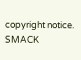copyright notice. SMACK